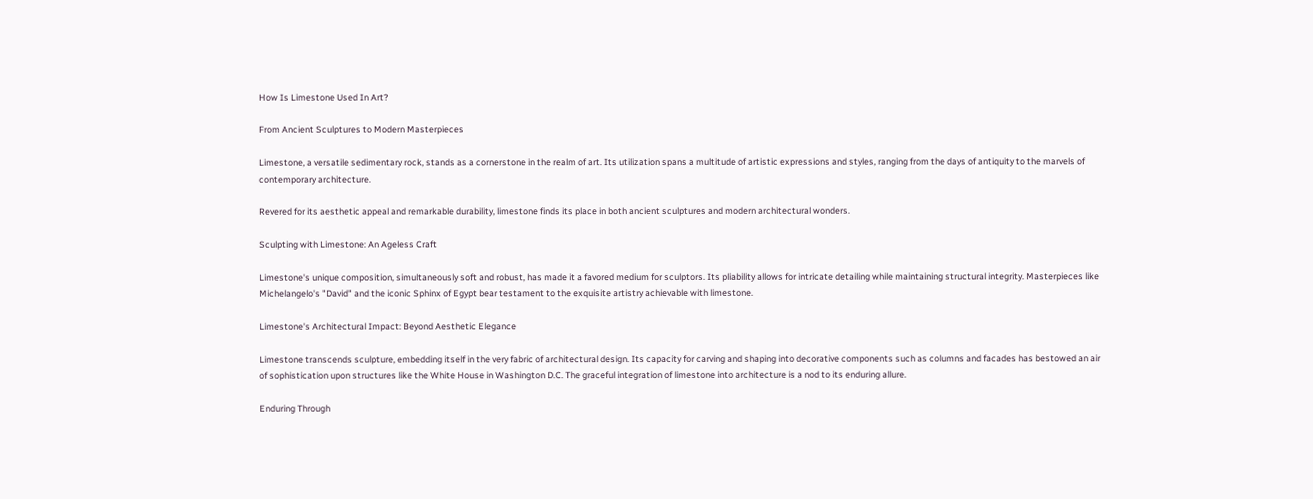How Is Limestone Used In Art?

From Ancient Sculptures to Modern Masterpieces

Limestone, a versatile sedimentary rock, stands as a cornerstone in the realm of art. Its utilization spans a multitude of artistic expressions and styles, ranging from the days of antiquity to the marvels of contemporary architecture.

Revered for its aesthetic appeal and remarkable durability, limestone finds its place in both ancient sculptures and modern architectural wonders.

Sculpting with Limestone: An Ageless Craft

Limestone's unique composition, simultaneously soft and robust, has made it a favored medium for sculptors. Its pliability allows for intricate detailing while maintaining structural integrity. Masterpieces like Michelangelo's "David" and the iconic Sphinx of Egypt bear testament to the exquisite artistry achievable with limestone.

Limestone's Architectural Impact: Beyond Aesthetic Elegance

Limestone transcends sculpture, embedding itself in the very fabric of architectural design. Its capacity for carving and shaping into decorative components such as columns and facades has bestowed an air of sophistication upon structures like the White House in Washington D.C. The graceful integration of limestone into architecture is a nod to its enduring allure.

Enduring Through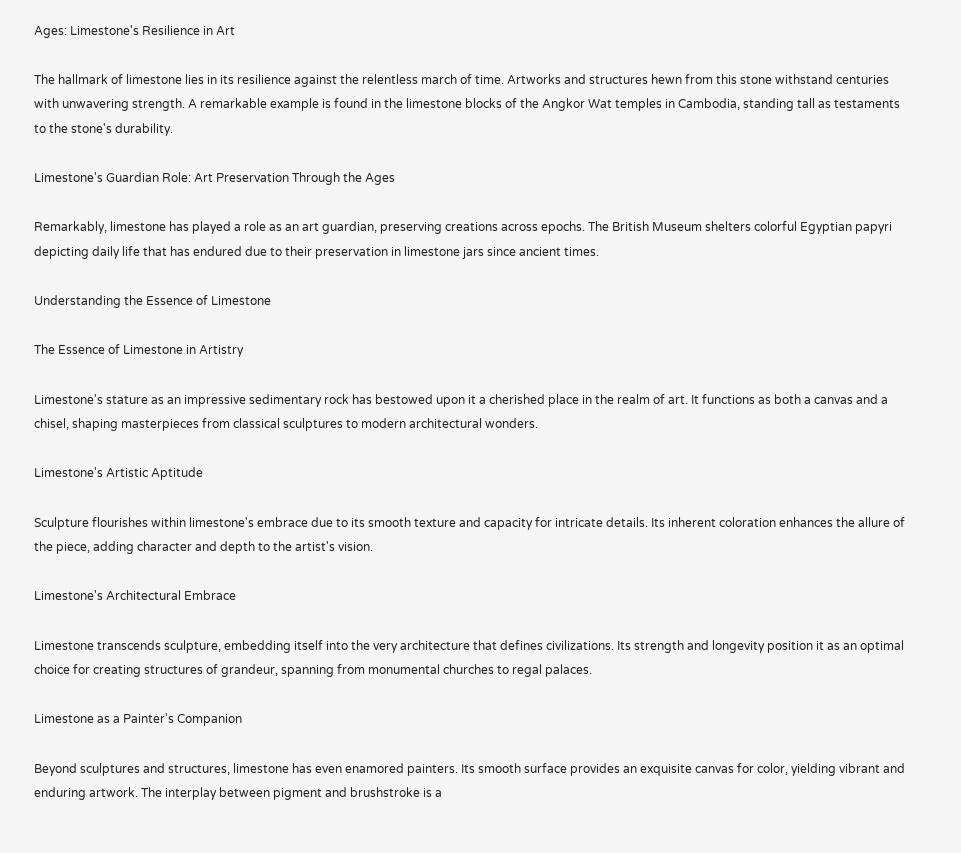Ages: Limestone's Resilience in Art

The hallmark of limestone lies in its resilience against the relentless march of time. Artworks and structures hewn from this stone withstand centuries with unwavering strength. A remarkable example is found in the limestone blocks of the Angkor Wat temples in Cambodia, standing tall as testaments to the stone's durability.

Limestone's Guardian Role: Art Preservation Through the Ages

Remarkably, limestone has played a role as an art guardian, preserving creations across epochs. The British Museum shelters colorful Egyptian papyri depicting daily life that has endured due to their preservation in limestone jars since ancient times.

Understanding the Essence of Limestone

The Essence of Limestone in Artistry

Limestone's stature as an impressive sedimentary rock has bestowed upon it a cherished place in the realm of art. It functions as both a canvas and a chisel, shaping masterpieces from classical sculptures to modern architectural wonders.

Limestone's Artistic Aptitude

Sculpture flourishes within limestone's embrace due to its smooth texture and capacity for intricate details. Its inherent coloration enhances the allure of the piece, adding character and depth to the artist's vision.

Limestone's Architectural Embrace

Limestone transcends sculpture, embedding itself into the very architecture that defines civilizations. Its strength and longevity position it as an optimal choice for creating structures of grandeur, spanning from monumental churches to regal palaces.

Limestone as a Painter's Companion

Beyond sculptures and structures, limestone has even enamored painters. Its smooth surface provides an exquisite canvas for color, yielding vibrant and enduring artwork. The interplay between pigment and brushstroke is a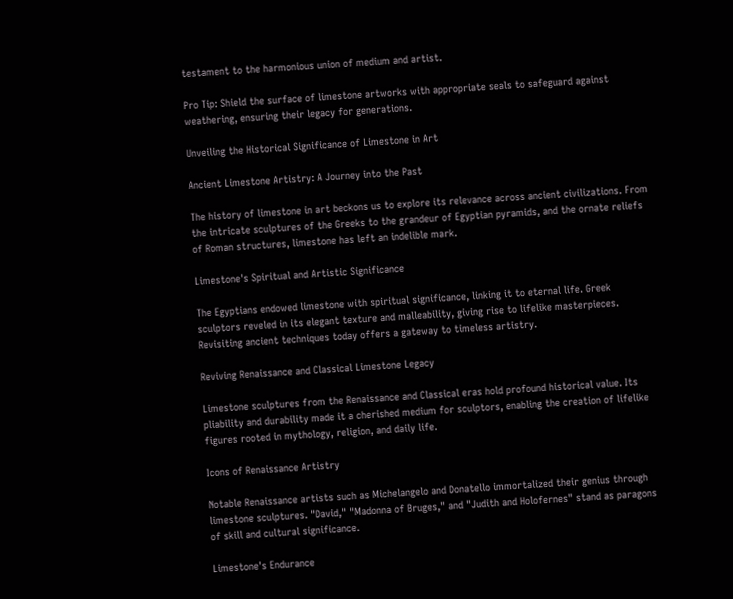testament to the harmonious union of medium and artist.

Pro Tip: Shield the surface of limestone artworks with appropriate seals to safeguard against weathering, ensuring their legacy for generations.

Unveiling the Historical Significance of Limestone in Art

Ancient Limestone Artistry: A Journey into the Past

The history of limestone in art beckons us to explore its relevance across ancient civilizations. From the intricate sculptures of the Greeks to the grandeur of Egyptian pyramids, and the ornate reliefs of Roman structures, limestone has left an indelible mark.

Limestone's Spiritual and Artistic Significance

The Egyptians endowed limestone with spiritual significance, linking it to eternal life. Greek sculptors reveled in its elegant texture and malleability, giving rise to lifelike masterpieces. Revisiting ancient techniques today offers a gateway to timeless artistry.

Reviving Renaissance and Classical Limestone Legacy

Limestone sculptures from the Renaissance and Classical eras hold profound historical value. Its pliability and durability made it a cherished medium for sculptors, enabling the creation of lifelike figures rooted in mythology, religion, and daily life.

Icons of Renaissance Artistry

Notable Renaissance artists such as Michelangelo and Donatello immortalized their genius through limestone sculptures. "David," "Madonna of Bruges," and "Judith and Holofernes" stand as paragons of skill and cultural significance.

Limestone's Endurance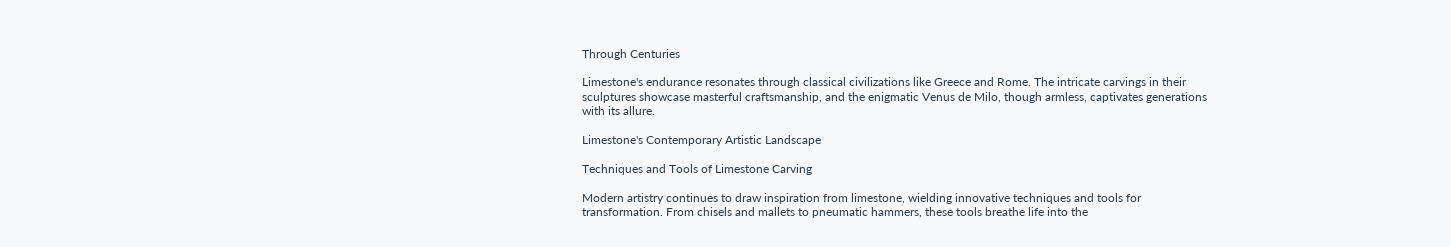Through Centuries

Limestone's endurance resonates through classical civilizations like Greece and Rome. The intricate carvings in their sculptures showcase masterful craftsmanship, and the enigmatic Venus de Milo, though armless, captivates generations with its allure.

Limestone's Contemporary Artistic Landscape

Techniques and Tools of Limestone Carving

Modern artistry continues to draw inspiration from limestone, wielding innovative techniques and tools for transformation. From chisels and mallets to pneumatic hammers, these tools breathe life into the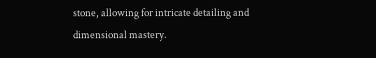stone, allowing for intricate detailing and dimensional mastery.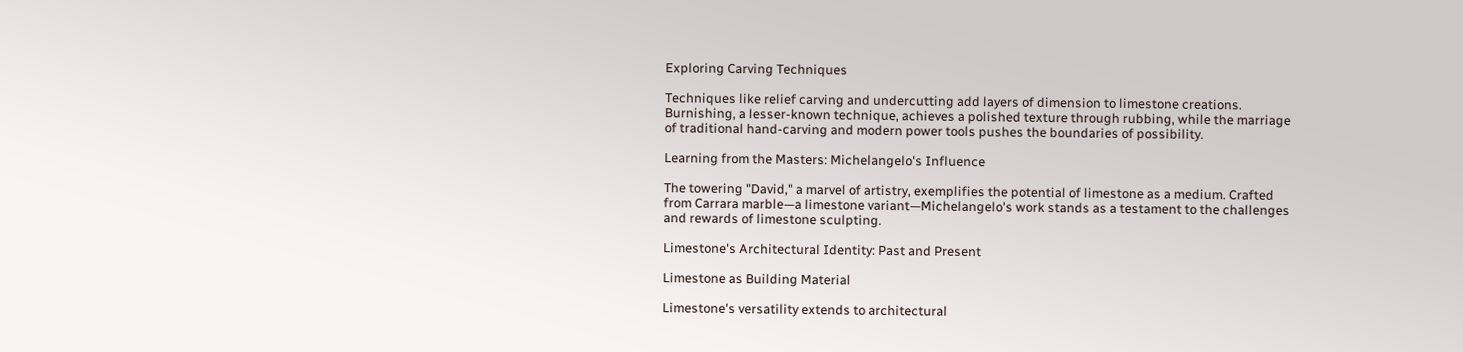Exploring Carving Techniques

Techniques like relief carving and undercutting add layers of dimension to limestone creations. Burnishing, a lesser-known technique, achieves a polished texture through rubbing, while the marriage of traditional hand-carving and modern power tools pushes the boundaries of possibility.

Learning from the Masters: Michelangelo's Influence

The towering "David," a marvel of artistry, exemplifies the potential of limestone as a medium. Crafted from Carrara marble—a limestone variant—Michelangelo's work stands as a testament to the challenges and rewards of limestone sculpting.

Limestone's Architectural Identity: Past and Present

Limestone as Building Material

Limestone's versatility extends to architectural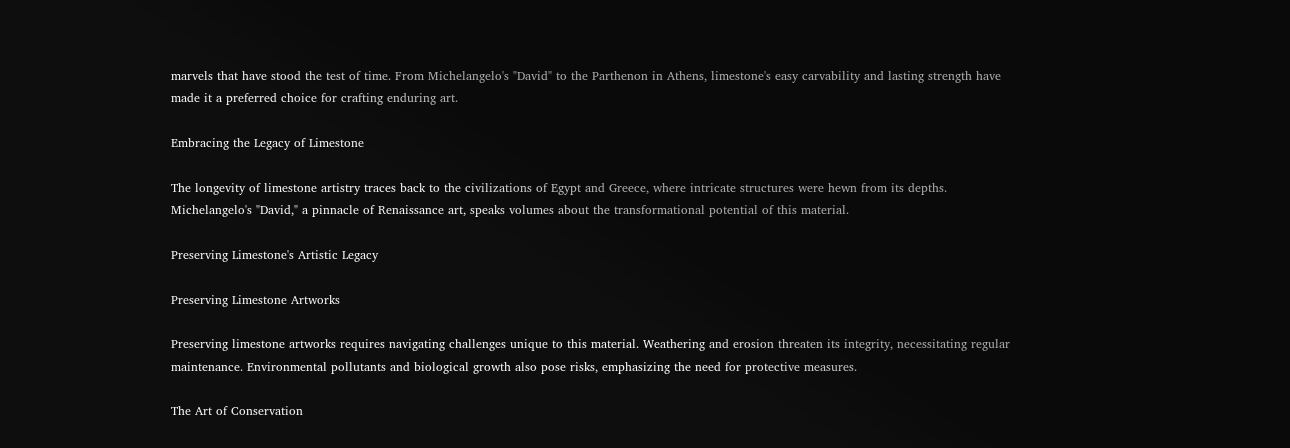marvels that have stood the test of time. From Michelangelo's "David" to the Parthenon in Athens, limestone's easy carvability and lasting strength have made it a preferred choice for crafting enduring art.

Embracing the Legacy of Limestone

The longevity of limestone artistry traces back to the civilizations of Egypt and Greece, where intricate structures were hewn from its depths. Michelangelo's "David," a pinnacle of Renaissance art, speaks volumes about the transformational potential of this material.

Preserving Limestone's Artistic Legacy

Preserving Limestone Artworks

Preserving limestone artworks requires navigating challenges unique to this material. Weathering and erosion threaten its integrity, necessitating regular maintenance. Environmental pollutants and biological growth also pose risks, emphasizing the need for protective measures.

The Art of Conservation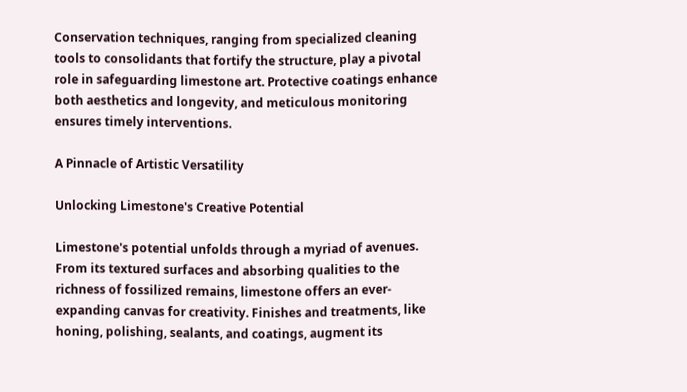Conservation techniques, ranging from specialized cleaning tools to consolidants that fortify the structure, play a pivotal role in safeguarding limestone art. Protective coatings enhance both aesthetics and longevity, and meticulous monitoring ensures timely interventions.

A Pinnacle of Artistic Versatility

Unlocking Limestone's Creative Potential

Limestone's potential unfolds through a myriad of avenues. From its textured surfaces and absorbing qualities to the richness of fossilized remains, limestone offers an ever-expanding canvas for creativity. Finishes and treatments, like honing, polishing, sealants, and coatings, augment its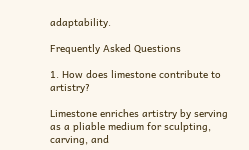adaptability.

Frequently Asked Questions

1. How does limestone contribute to artistry?

Limestone enriches artistry by serving as a pliable medium for sculpting, carving, and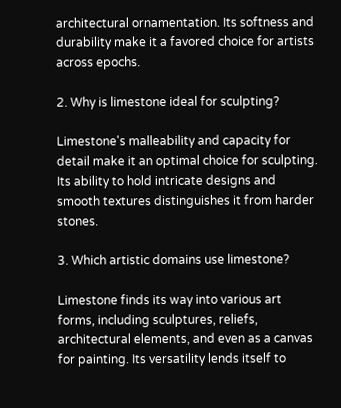architectural ornamentation. Its softness and durability make it a favored choice for artists across epochs.

2. Why is limestone ideal for sculpting?

Limestone's malleability and capacity for detail make it an optimal choice for sculpting. Its ability to hold intricate designs and smooth textures distinguishes it from harder stones.

3. Which artistic domains use limestone?

Limestone finds its way into various art forms, including sculptures, reliefs, architectural elements, and even as a canvas for painting. Its versatility lends itself to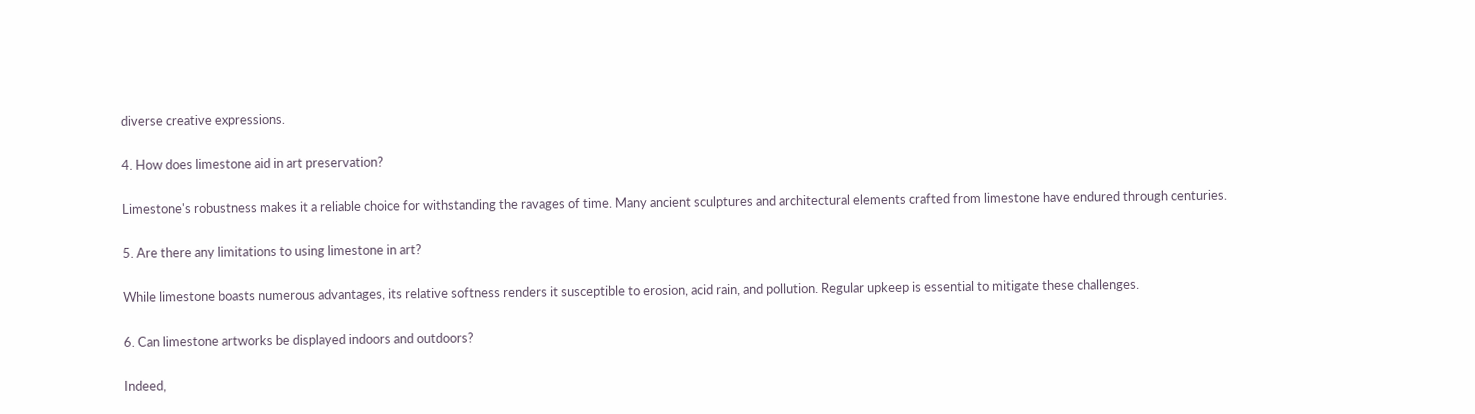diverse creative expressions.

4. How does limestone aid in art preservation?

Limestone's robustness makes it a reliable choice for withstanding the ravages of time. Many ancient sculptures and architectural elements crafted from limestone have endured through centuries.

5. Are there any limitations to using limestone in art?

While limestone boasts numerous advantages, its relative softness renders it susceptible to erosion, acid rain, and pollution. Regular upkeep is essential to mitigate these challenges.

6. Can limestone artworks be displayed indoors and outdoors?

Indeed,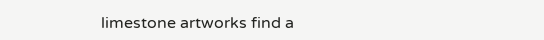limestone artworks find a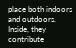place both indoors and outdoors. Inside, they contribute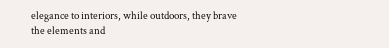elegance to interiors, while outdoors, they brave the elements and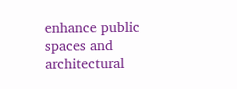enhance public spaces and architectural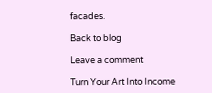facades.

Back to blog

Leave a comment

Turn Your Art Into Income